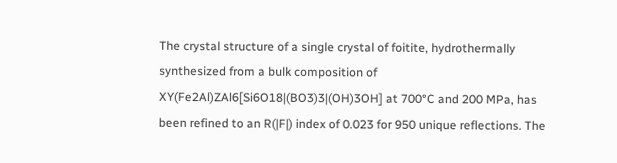The crystal structure of a single crystal of foitite, hydrothermally synthesized from a bulk composition of XY(Fe2Al)ZAl6[Si6O18|(BO3)3|(OH)3OH] at 700°C and 200 MPa, has been refined to an R(|F|) index of 0.023 for 950 unique reflections. The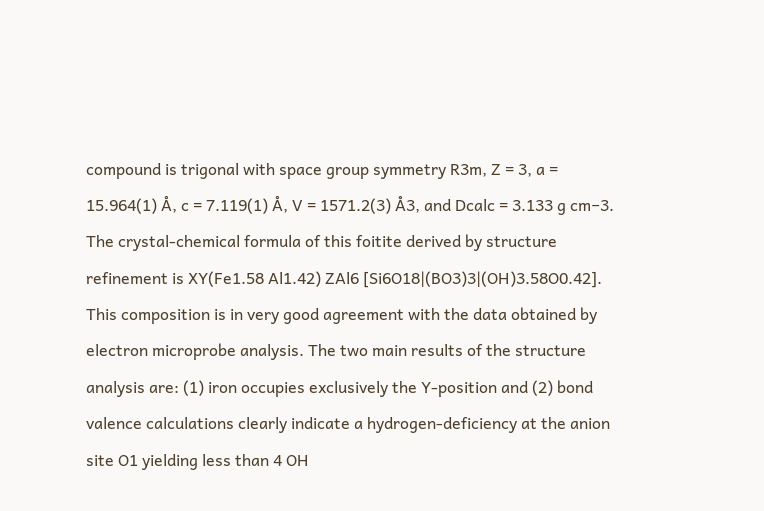compound is trigonal with space group symmetry R3m, Z = 3, a = 15.964(1) Å, c = 7.119(1) Å, V = 1571.2(3) Å3, and Dcalc = 3.133 g cm−3. The crystal-chemical formula of this foitite derived by structure refinement is XY(Fe1.58 Al1.42) ZAl6 [Si6O18|(BO3)3|(OH)3.58O0.42]. This composition is in very good agreement with the data obtained by electron microprobe analysis. The two main results of the structure analysis are: (1) iron occupies exclusively the Y-position and (2) bond valence calculations clearly indicate a hydrogen-deficiency at the anion site O1 yielding less than 4 OH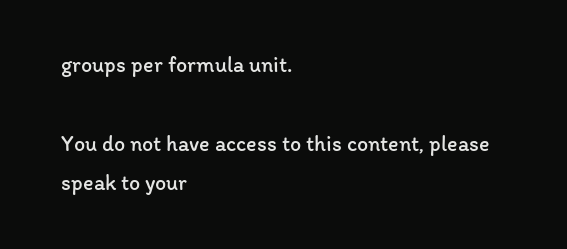groups per formula unit.

You do not have access to this content, please speak to your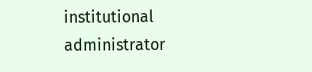institutional administrator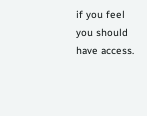if you feel you should have access.